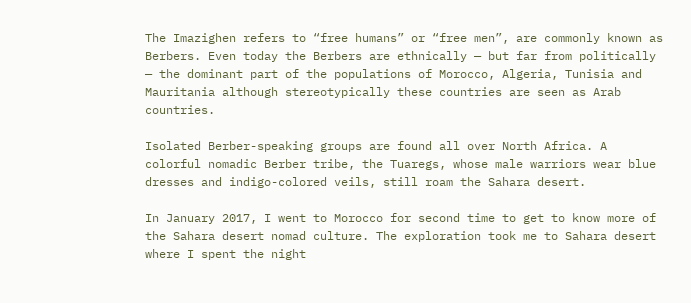The Imazighen refers to “free humans” or “free men”, are commonly known as Berbers. Even today the Berbers are ethnically — but far from politically — the dominant part of the populations of Morocco, Algeria, Tunisia and Mauritania although stereotypically these countries are seen as Arab countries.

Isolated Berber-speaking groups are found all over North Africa. A colorful nomadic Berber tribe, the Tuaregs, whose male warriors wear blue dresses and indigo-colored veils, still roam the Sahara desert.

In January 2017, I went to Morocco for second time to get to know more of the Sahara desert nomad culture. The exploration took me to Sahara desert where I spent the night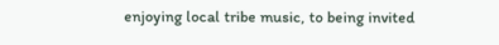enjoying local tribe music, to being invited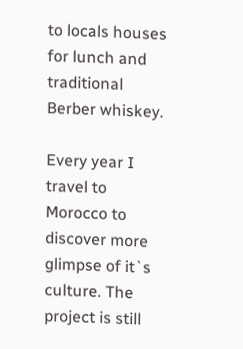to locals houses for lunch and traditional Berber whiskey.

Every year I travel to Morocco to discover more glimpse of it`s culture. The project is still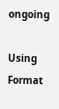ongoing

Using Format